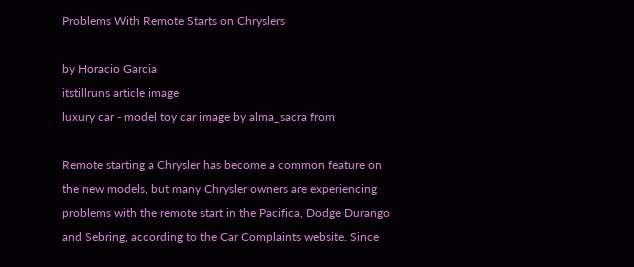Problems With Remote Starts on Chryslers

by Horacio Garcia
itstillruns article image
luxury car - model toy car image by alma_sacra from

Remote starting a Chrysler has become a common feature on the new models, but many Chrysler owners are experiencing problems with the remote start in the Pacifica, Dodge Durango and Sebring, according to the Car Complaints website. Since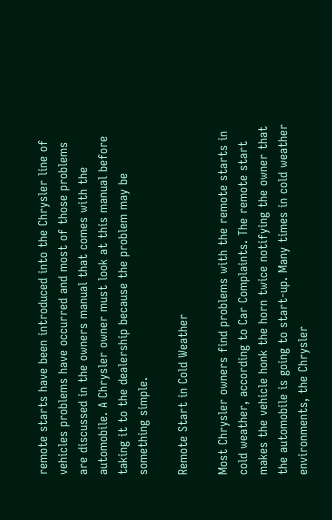remote starts have been introduced into the Chrysler line of vehicles problems have occurred and most of those problems are discussed in the owners manual that comes with the automobile. A Chrysler owner must look at this manual before taking it to the dealership because the problem may be something simple.

Remote Start in Cold Weather

Most Chrysler owners find problems with the remote starts in cold weather, according to Car Complaints. The remote start makes the vehicle honk the horn twice notifying the owner that the automobile is going to start-up. Many times in cold weather environments, the Chrysler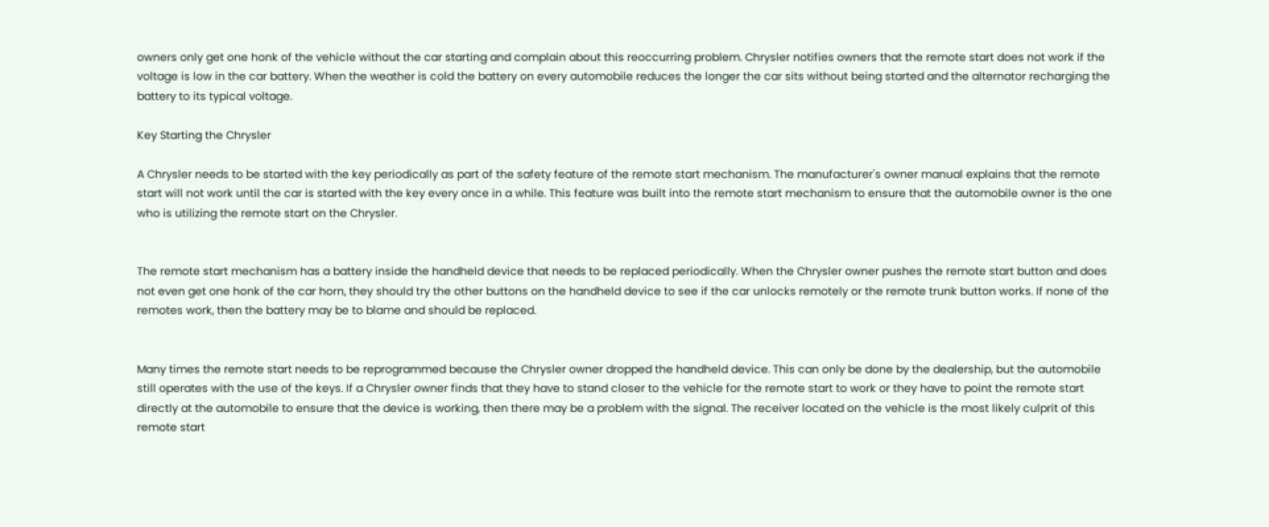owners only get one honk of the vehicle without the car starting and complain about this reoccurring problem. Chrysler notifies owners that the remote start does not work if the voltage is low in the car battery. When the weather is cold the battery on every automobile reduces the longer the car sits without being started and the alternator recharging the battery to its typical voltage.

Key Starting the Chrysler

A Chrysler needs to be started with the key periodically as part of the safety feature of the remote start mechanism. The manufacturer's owner manual explains that the remote start will not work until the car is started with the key every once in a while. This feature was built into the remote start mechanism to ensure that the automobile owner is the one who is utilizing the remote start on the Chrysler.


The remote start mechanism has a battery inside the handheld device that needs to be replaced periodically. When the Chrysler owner pushes the remote start button and does not even get one honk of the car horn, they should try the other buttons on the handheld device to see if the car unlocks remotely or the remote trunk button works. If none of the remotes work, then the battery may be to blame and should be replaced.


Many times the remote start needs to be reprogrammed because the Chrysler owner dropped the handheld device. This can only be done by the dealership, but the automobile still operates with the use of the keys. If a Chrysler owner finds that they have to stand closer to the vehicle for the remote start to work or they have to point the remote start directly at the automobile to ensure that the device is working, then there may be a problem with the signal. The receiver located on the vehicle is the most likely culprit of this remote start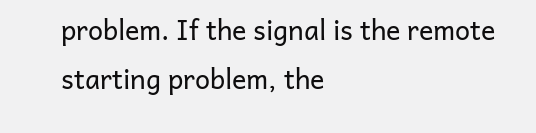problem. If the signal is the remote starting problem, the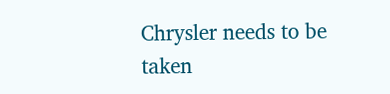Chrysler needs to be taken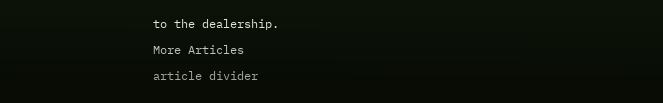to the dealership.

More Articles

article divider